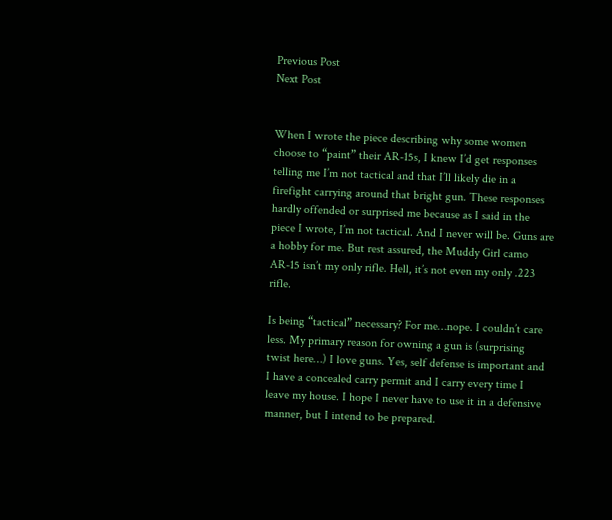Previous Post
Next Post


When I wrote the piece describing why some women choose to “paint” their AR-15s, I knew I’d get responses telling me I’m not tactical and that I’ll likely die in a firefight carrying around that bright gun. These responses hardly offended or surprised me because as I said in the piece I wrote, I’m not tactical. And I never will be. Guns are a hobby for me. But rest assured, the Muddy Girl camo AR-15 isn’t my only rifle. Hell, it’s not even my only .223 rifle.

Is being “tactical” necessary? For me…nope. I couldn’t care less. My primary reason for owning a gun is (surprising twist here…) I love guns. Yes, self defense is important and I have a concealed carry permit and I carry every time I leave my house. I hope I never have to use it in a defensive manner, but I intend to be prepared.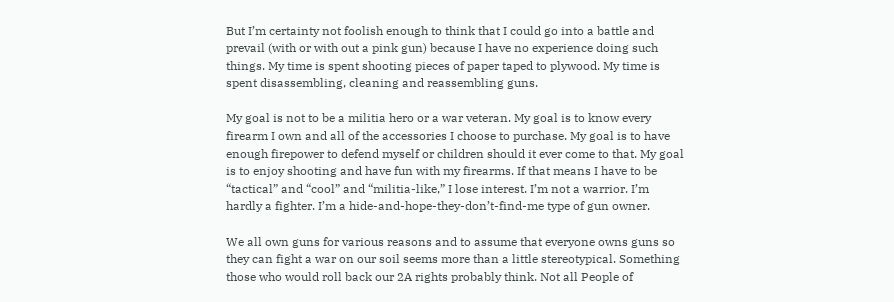But I’m certainty not foolish enough to think that I could go into a battle and prevail (with or with out a pink gun) because I have no experience doing such things. My time is spent shooting pieces of paper taped to plywood. My time is spent disassembling, cleaning and reassembling guns.

My goal is not to be a militia hero or a war veteran. My goal is to know every firearm I own and all of the accessories I choose to purchase. My goal is to have enough firepower to defend myself or children should it ever come to that. My goal is to enjoy shooting and have fun with my firearms. If that means I have to be “tactical” and “cool” and “militia-like,” I lose interest. I’m not a warrior. I’m hardly a fighter. I’m a hide-and-hope-they-don’t-find-me type of gun owner.

We all own guns for various reasons and to assume that everyone owns guns so they can fight a war on our soil seems more than a little stereotypical. Something those who would roll back our 2A rights probably think. Not all People of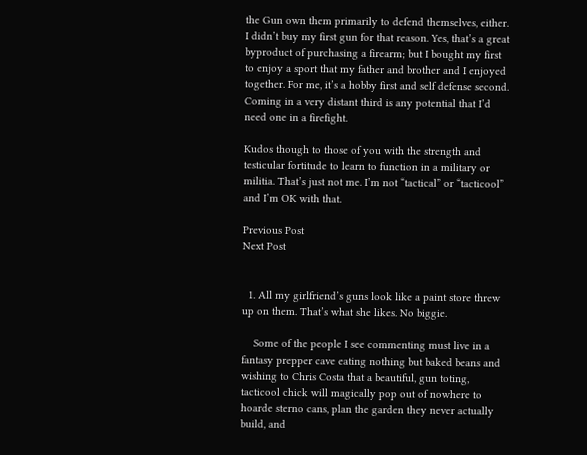the Gun own them primarily to defend themselves, either. I didn’t buy my first gun for that reason. Yes, that’s a great byproduct of purchasing a firearm; but I bought my first to enjoy a sport that my father and brother and I enjoyed together. For me, it’s a hobby first and self defense second. Coming in a very distant third is any potential that I’d need one in a firefight.

Kudos though to those of you with the strength and testicular fortitude to learn to function in a military or militia. That’s just not me. I’m not “tactical” or “tacticool” and I’m OK with that.

Previous Post
Next Post


  1. All my girlfriend’s guns look like a paint store threw up on them. That’s what she likes. No biggie.

    Some of the people I see commenting must live in a fantasy prepper cave eating nothing but baked beans and wishing to Chris Costa that a beautiful, gun toting, tacticool chick will magically pop out of nowhere to hoarde sterno cans, plan the garden they never actually build, and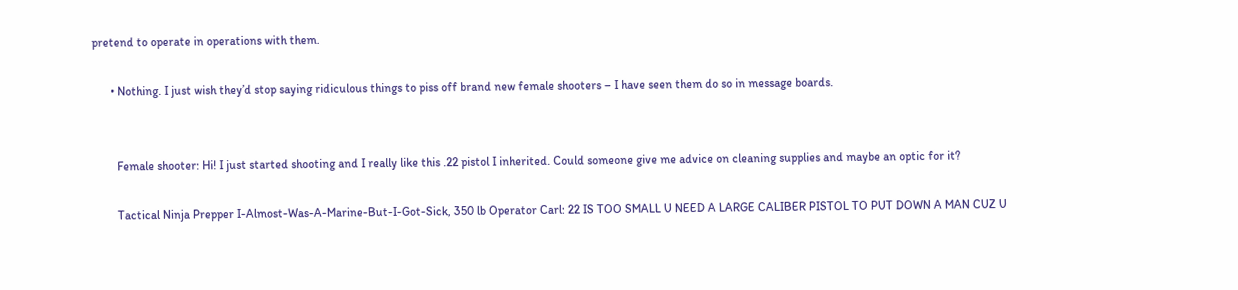pretend to operate in operations with them.

      • Nothing. I just wish they’d stop saying ridiculous things to piss off brand new female shooters – I have seen them do so in message boards.


        Female shooter: Hi! I just started shooting and I really like this .22 pistol I inherited. Could someone give me advice on cleaning supplies and maybe an optic for it?

        Tactical Ninja Prepper I-Almost-Was-A-Marine-But-I-Got-Sick, 350 lb Operator Carl: 22 IS TOO SMALL U NEED A LARGE CALIBER PISTOL TO PUT DOWN A MAN CUZ U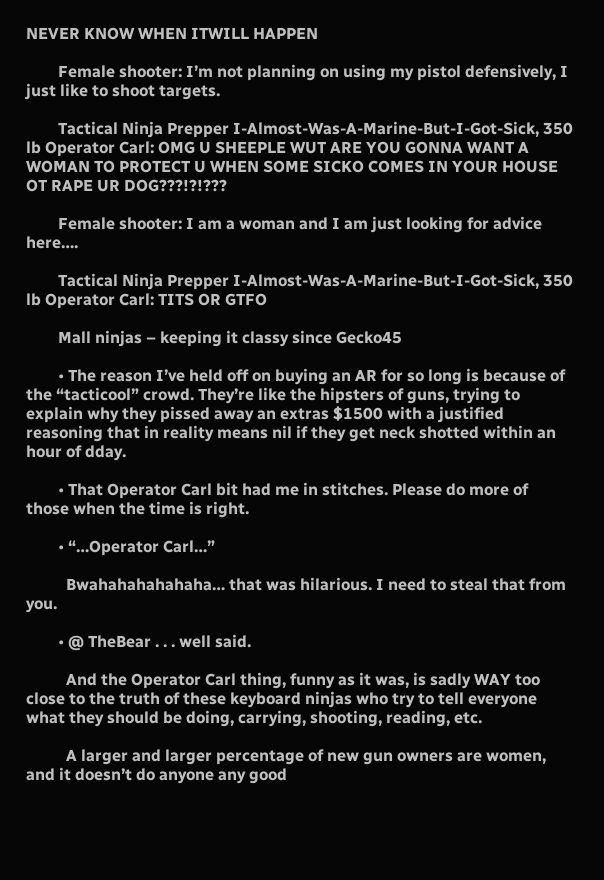NEVER KNOW WHEN ITWILL HAPPEN

        Female shooter: I’m not planning on using my pistol defensively, I just like to shoot targets.

        Tactical Ninja Prepper I-Almost-Was-A-Marine-But-I-Got-Sick, 350 lb Operator Carl: OMG U SHEEPLE WUT ARE YOU GONNA WANT A WOMAN TO PROTECT U WHEN SOME SICKO COMES IN YOUR HOUSE OT RAPE UR DOG???!?!???

        Female shooter: I am a woman and I am just looking for advice here….

        Tactical Ninja Prepper I-Almost-Was-A-Marine-But-I-Got-Sick, 350 lb Operator Carl: TITS OR GTFO

        Mall ninjas – keeping it classy since Gecko45

        • The reason I’ve held off on buying an AR for so long is because of the “tacticool” crowd. They’re like the hipsters of guns, trying to explain why they pissed away an extras $1500 with a justified reasoning that in reality means nil if they get neck shotted within an hour of dday.

        • That Operator Carl bit had me in stitches. Please do more of those when the time is right.

        • “…Operator Carl…”

          Bwahahahahahaha… that was hilarious. I need to steal that from you.

        • @ TheBear . . . well said.

          And the Operator Carl thing, funny as it was, is sadly WAY too close to the truth of these keyboard ninjas who try to tell everyone what they should be doing, carrying, shooting, reading, etc.

          A larger and larger percentage of new gun owners are women, and it doesn’t do anyone any good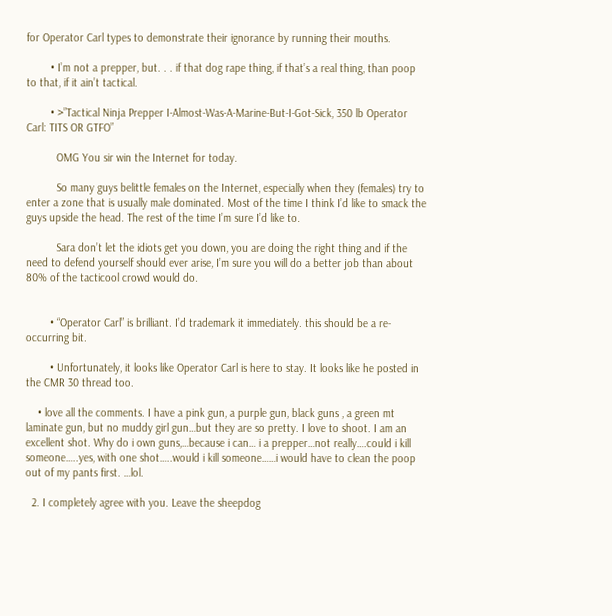for Operator Carl types to demonstrate their ignorance by running their mouths.

        • I’m not a prepper, but. . . if that dog rape thing, if that’s a real thing, than poop to that, if it ain’t tactical.

        • >”Tactical Ninja Prepper I-Almost-Was-A-Marine-But-I-Got-Sick, 350 lb Operator Carl: TITS OR GTFO”

          OMG You sir win the Internet for today.

          So many guys belittle females on the Internet, especially when they (females) try to enter a zone that is usually male dominated. Most of the time I think I’d like to smack the guys upside the head. The rest of the time I’m sure I’d like to.

          Sara don’t let the idiots get you down, you are doing the right thing and if the need to defend yourself should ever arise, I’m sure you will do a better job than about 80% of the tacticool crowd would do.


        • “Operator Carl” is brilliant. I’d trademark it immediately. this should be a re-occurring bit.

        • Unfortunately, it looks like Operator Carl is here to stay. It looks like he posted in the CMR 30 thread too.

    • love all the comments. I have a pink gun, a purple gun, black guns , a green mt laminate gun, but no muddy girl gun…but they are so pretty. I love to shoot. I am an excellent shot. Why do i own guns,…because i can… i a prepper…not really….could i kill someone…..yes, with one shot…..would i kill someone……i would have to clean the poop out of my pants first. …lol.

  2. I completely agree with you. Leave the sheepdog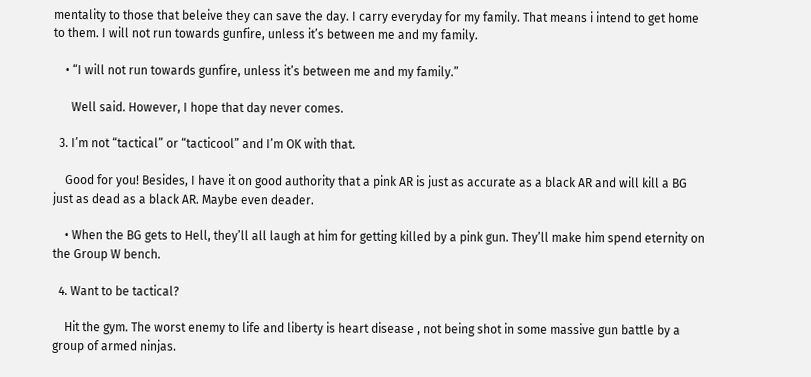mentality to those that beleive they can save the day. I carry everyday for my family. That means i intend to get home to them. I will not run towards gunfire, unless it’s between me and my family.

    • “I will not run towards gunfire, unless it’s between me and my family.”

      Well said. However, I hope that day never comes.

  3. I’m not “tactical” or “tacticool” and I’m OK with that.

    Good for you! Besides, I have it on good authority that a pink AR is just as accurate as a black AR and will kill a BG just as dead as a black AR. Maybe even deader.

    • When the BG gets to Hell, they’ll all laugh at him for getting killed by a pink gun. They’ll make him spend eternity on the Group W bench.

  4. Want to be tactical?

    Hit the gym. The worst enemy to life and liberty is heart disease , not being shot in some massive gun battle by a group of armed ninjas.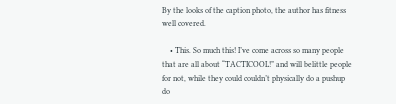By the looks of the caption photo, the author has fitness well covered.

    • This. So much this! I’ve come across so many people that are all about “TACTICOOL!” and will belittle people for not, while they could couldn’t physically do a pushup do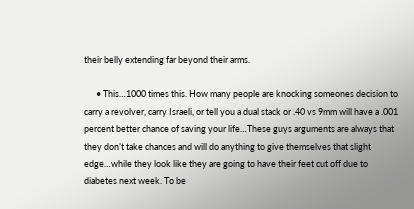their belly extending far beyond their arms.

      • This…1000 times this. How many people are knocking someones decision to carry a revolver, carry Israeli, or tell you a dual stack or .40 vs 9mm will have a .001 percent better chance of saving your life…These guys arguments are always that they don’t take chances and will do anything to give themselves that slight edge…while they look like they are going to have their feet cut off due to diabetes next week. To be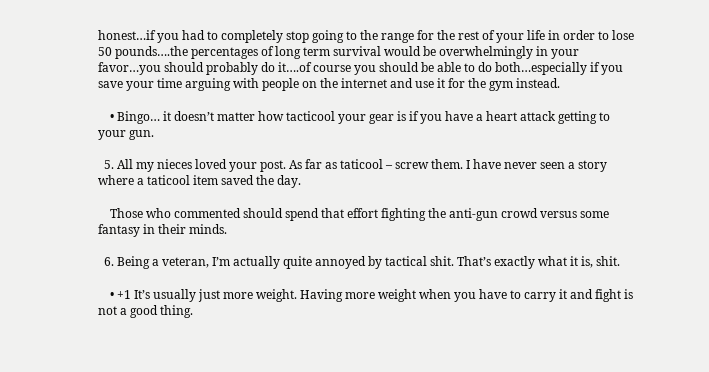honest…if you had to completely stop going to the range for the rest of your life in order to lose 50 pounds….the percentages of long term survival would be overwhelmingly in your favor…you should probably do it….of course you should be able to do both…especially if you save your time arguing with people on the internet and use it for the gym instead.

    • Bingo… it doesn’t matter how tacticool your gear is if you have a heart attack getting to your gun.

  5. All my nieces loved your post. As far as taticool – screw them. I have never seen a story where a taticool item saved the day.

    Those who commented should spend that effort fighting the anti-gun crowd versus some fantasy in their minds.

  6. Being a veteran, I’m actually quite annoyed by tactical shit. That’s exactly what it is, shit.

    • +1 It’s usually just more weight. Having more weight when you have to carry it and fight is not a good thing.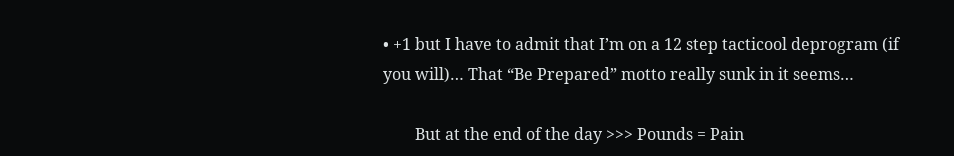• +1 but I have to admit that I’m on a 12 step tacticool deprogram (if you will)… That “Be Prepared” motto really sunk in it seems…

        But at the end of the day >>> Pounds = Pain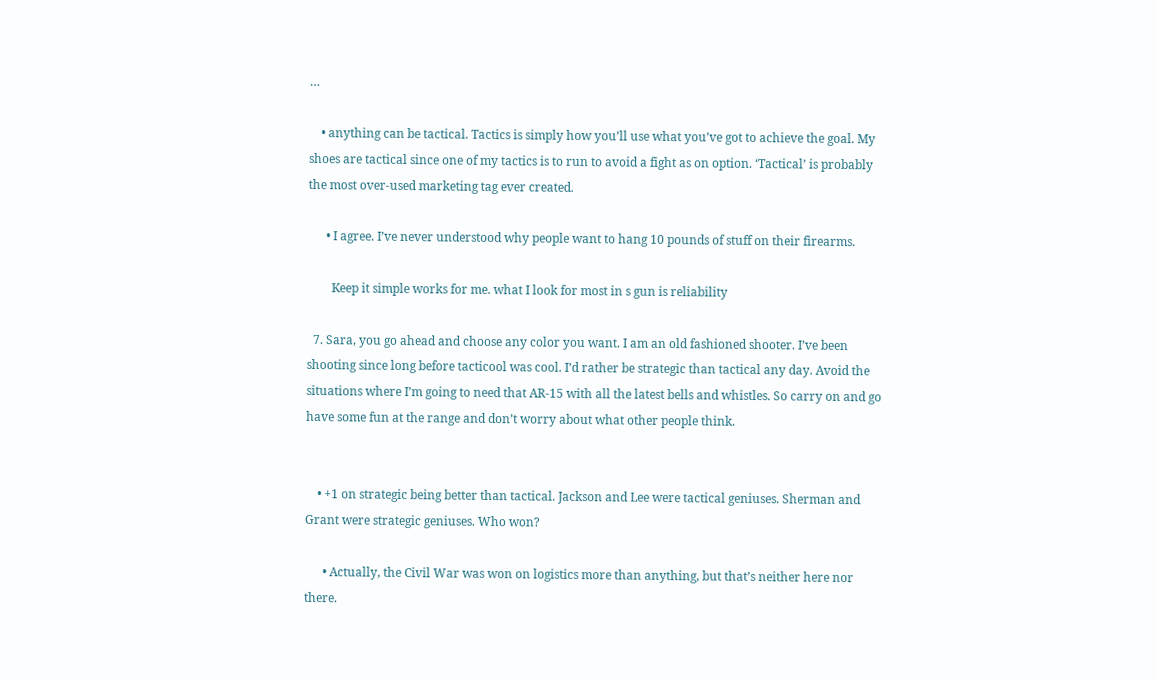…

    • anything can be tactical. Tactics is simply how you’ll use what you’ve got to achieve the goal. My shoes are tactical since one of my tactics is to run to avoid a fight as on option. ‘Tactical’ is probably the most over-used marketing tag ever created.

      • I agree. I’ve never understood why people want to hang 10 pounds of stuff on their firearms.

        Keep it simple works for me. what I look for most in s gun is reliability

  7. Sara, you go ahead and choose any color you want. I am an old fashioned shooter. I’ve been shooting since long before tacticool was cool. I’d rather be strategic than tactical any day. Avoid the situations where I’m going to need that AR-15 with all the latest bells and whistles. So carry on and go have some fun at the range and don’t worry about what other people think.


    • +1 on strategic being better than tactical. Jackson and Lee were tactical geniuses. Sherman and Grant were strategic geniuses. Who won?

      • Actually, the Civil War was won on logistics more than anything, but that’s neither here nor there.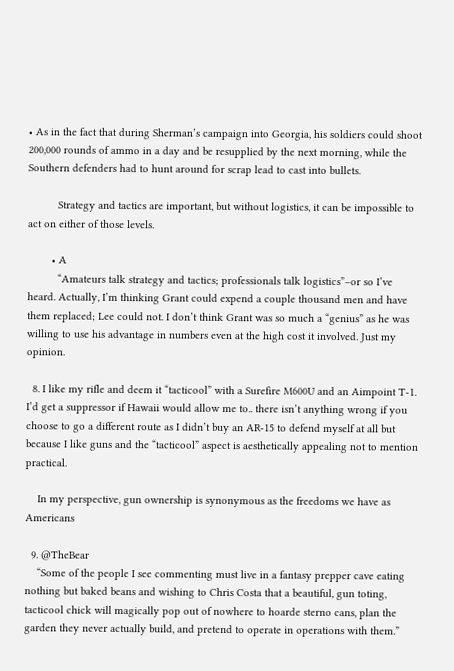• As in the fact that during Sherman’s campaign into Georgia, his soldiers could shoot 200,000 rounds of ammo in a day and be resupplied by the next morning, while the Southern defenders had to hunt around for scrap lead to cast into bullets.

          Strategy and tactics are important, but without logistics, it can be impossible to act on either of those levels.

        • A
          “Amateurs talk strategy and tactics; professionals talk logistics”–or so I’ve heard. Actually, I’m thinking Grant could expend a couple thousand men and have them replaced; Lee could not. I don’t think Grant was so much a “genius” as he was willing to use his advantage in numbers even at the high cost it involved. Just my opinion.

  8. I like my rifle and deem it “tacticool” with a Surefire M600U and an Aimpoint T-1. I’d get a suppressor if Hawaii would allow me to.. there isn’t anything wrong if you choose to go a different route as I didn’t buy an AR-15 to defend myself at all but because I like guns and the “tacticool” aspect is aesthetically appealing not to mention practical.

    In my perspective, gun ownership is synonymous as the freedoms we have as Americans

  9. @TheBear
    “Some of the people I see commenting must live in a fantasy prepper cave eating nothing but baked beans and wishing to Chris Costa that a beautiful, gun toting, tacticool chick will magically pop out of nowhere to hoarde sterno cans, plan the garden they never actually build, and pretend to operate in operations with them.”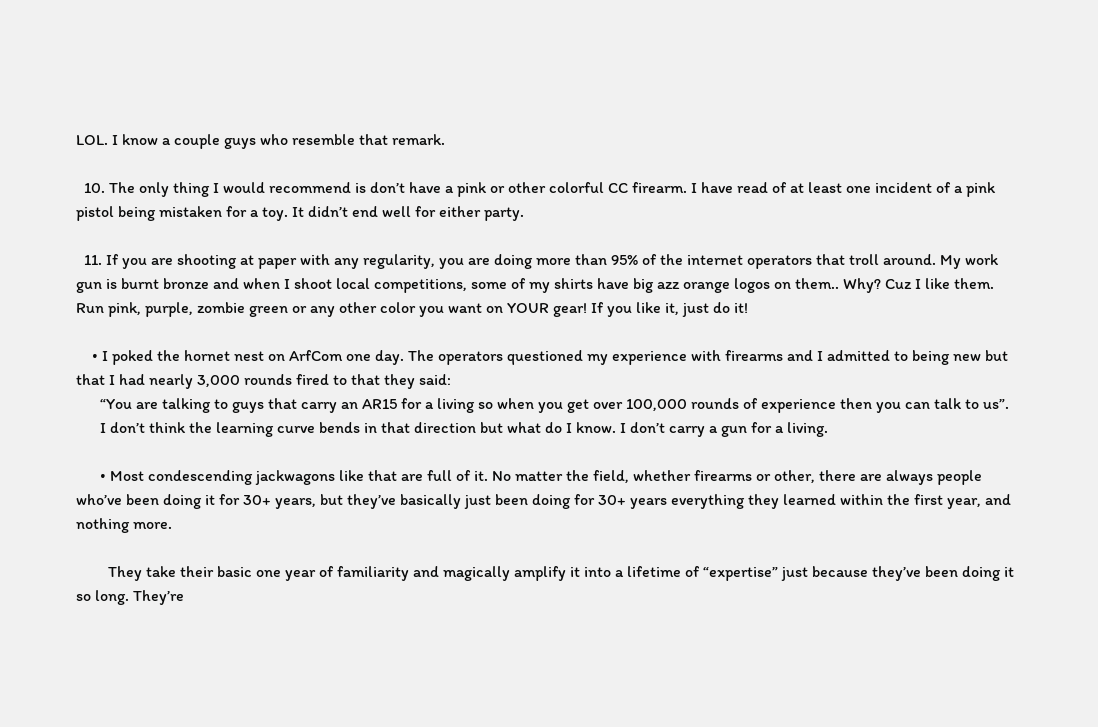LOL. I know a couple guys who resemble that remark.

  10. The only thing I would recommend is don’t have a pink or other colorful CC firearm. I have read of at least one incident of a pink pistol being mistaken for a toy. It didn’t end well for either party.

  11. If you are shooting at paper with any regularity, you are doing more than 95% of the internet operators that troll around. My work gun is burnt bronze and when I shoot local competitions, some of my shirts have big azz orange logos on them.. Why? Cuz I like them. Run pink, purple, zombie green or any other color you want on YOUR gear! If you like it, just do it!

    • I poked the hornet nest on ArfCom one day. The operators questioned my experience with firearms and I admitted to being new but that I had nearly 3,000 rounds fired to that they said:
      “You are talking to guys that carry an AR15 for a living so when you get over 100,000 rounds of experience then you can talk to us”.
      I don’t think the learning curve bends in that direction but what do I know. I don’t carry a gun for a living.

      • Most condescending jackwagons like that are full of it. No matter the field, whether firearms or other, there are always people who’ve been doing it for 30+ years, but they’ve basically just been doing for 30+ years everything they learned within the first year, and nothing more.

        They take their basic one year of familiarity and magically amplify it into a lifetime of “expertise” just because they’ve been doing it so long. They’re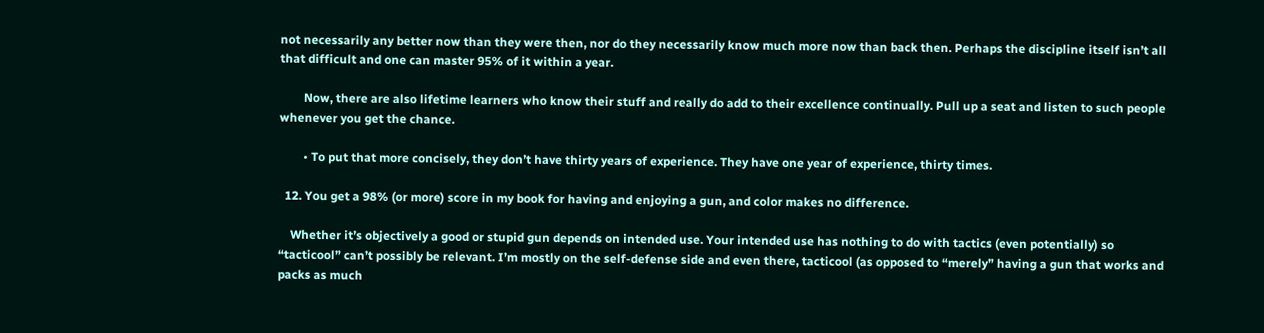not necessarily any better now than they were then, nor do they necessarily know much more now than back then. Perhaps the discipline itself isn’t all that difficult and one can master 95% of it within a year.

        Now, there are also lifetime learners who know their stuff and really do add to their excellence continually. Pull up a seat and listen to such people whenever you get the chance.

        • To put that more concisely, they don’t have thirty years of experience. They have one year of experience, thirty times.

  12. You get a 98% (or more) score in my book for having and enjoying a gun, and color makes no difference.

    Whether it’s objectively a good or stupid gun depends on intended use. Your intended use has nothing to do with tactics (even potentially) so “tacticool” can’t possibly be relevant. I’m mostly on the self-defense side and even there, tacticool (as opposed to “merely” having a gun that works and packs as much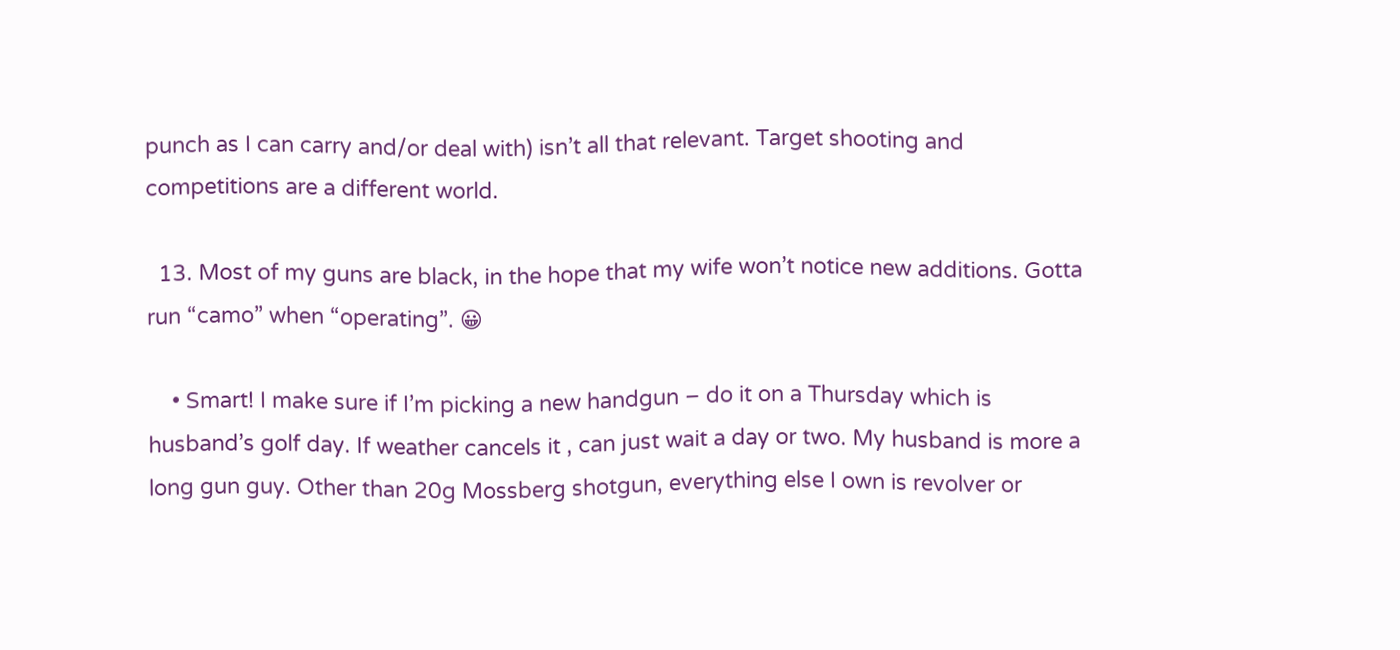punch as I can carry and/or deal with) isn’t all that relevant. Target shooting and competitions are a different world.

  13. Most of my guns are black, in the hope that my wife won’t notice new additions. Gotta run “camo” when “operating”. 😀

    • Smart! I make sure if I’m picking a new handgun – do it on a Thursday which is husband’s golf day. If weather cancels it , can just wait a day or two. My husband is more a long gun guy. Other than 20g Mossberg shotgun, everything else I own is revolver or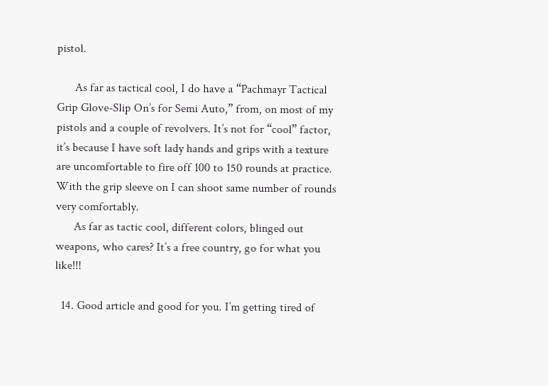pistol.

      As far as tactical cool, I do have a “Pachmayr Tactical Grip Glove-Slip On’s for Semi Auto,” from, on most of my pistols and a couple of revolvers. It’s not for “cool” factor, it’s because I have soft lady hands and grips with a texture are uncomfortable to fire off 100 to 150 rounds at practice. With the grip sleeve on I can shoot same number of rounds very comfortably.
      As far as tactic cool, different colors, blinged out weapons, who cares? It’s a free country, go for what you like!!!

  14. Good article and good for you. I’m getting tired of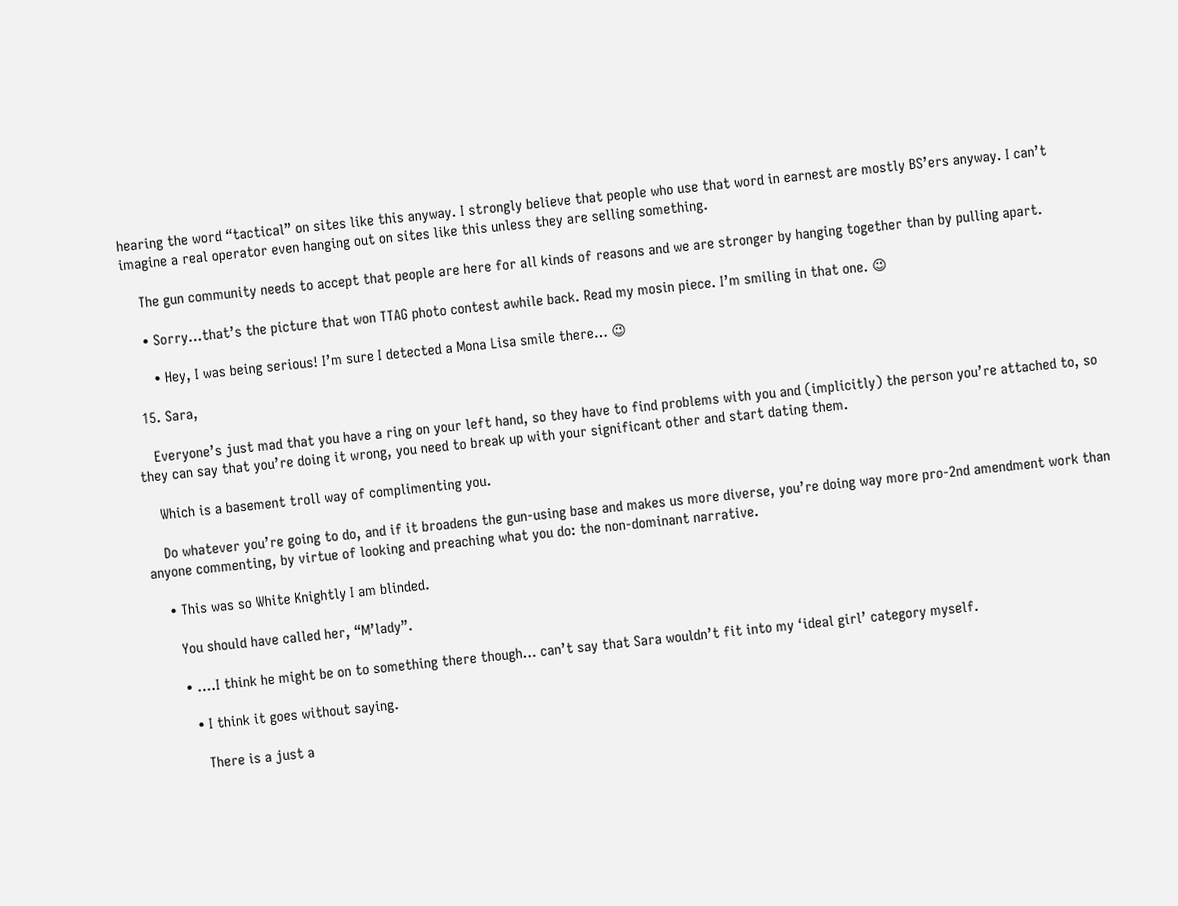hearing the word “tactical” on sites like this anyway. I strongly believe that people who use that word in earnest are mostly BS’ers anyway. I can’t imagine a real operator even hanging out on sites like this unless they are selling something.

    The gun community needs to accept that people are here for all kinds of reasons and we are stronger by hanging together than by pulling apart.

    • Sorry…that’s the picture that won TTAG photo contest awhile back. Read my mosin piece. I’m smiling in that one. 😉

      • Hey, I was being serious! I’m sure I detected a Mona Lisa smile there… 😉

  15. Sara,

    Everyone’s just mad that you have a ring on your left hand, so they have to find problems with you and (implicitly) the person you’re attached to, so they can say that you’re doing it wrong, you need to break up with your significant other and start dating them.

    Which is a basement troll way of complimenting you.

    Do whatever you’re going to do, and if it broadens the gun-using base and makes us more diverse, you’re doing way more pro-2nd amendment work than anyone commenting, by virtue of looking and preaching what you do: the non-dominant narrative.

    • This was so White Knightly I am blinded.

      You should have called her, “M’lady”.

      • ….I think he might be on to something there though… can’t say that Sara wouldn’t fit into my ‘ideal girl’ category myself.

        • I think it goes without saying.

          There is a just a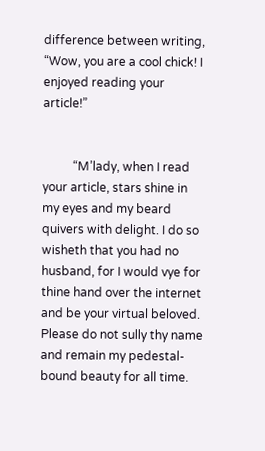difference between writing, “Wow, you are a cool chick! I enjoyed reading your article!”


          “M’lady, when I read your article, stars shine in my eyes and my beard quivers with delight. I do so wisheth that you had no husband, for I would vye for thine hand over the internet and be your virtual beloved. Please do not sully thy name and remain my pedestal-bound beauty for all time.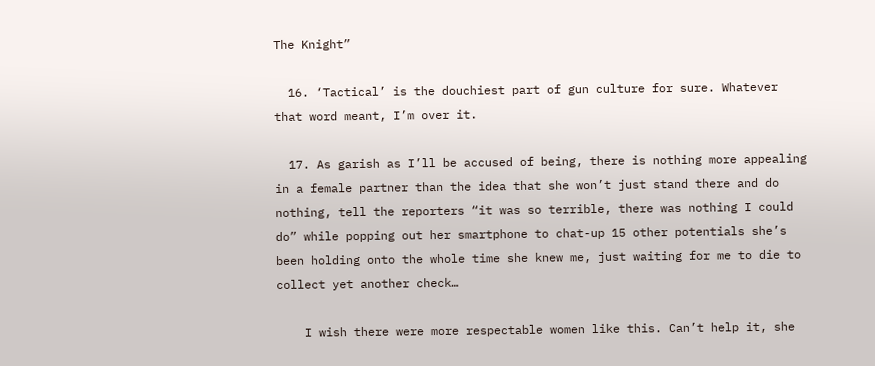The Knight”

  16. ‘Tactical’ is the douchiest part of gun culture for sure. Whatever that word meant, I’m over it.

  17. As garish as I’ll be accused of being, there is nothing more appealing in a female partner than the idea that she won’t just stand there and do nothing, tell the reporters “it was so terrible, there was nothing I could do” while popping out her smartphone to chat-up 15 other potentials she’s been holding onto the whole time she knew me, just waiting for me to die to collect yet another check…

    I wish there were more respectable women like this. Can’t help it, she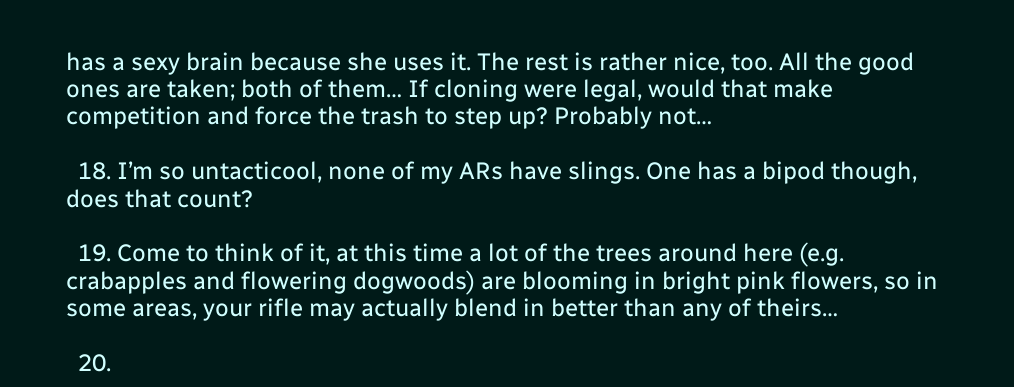has a sexy brain because she uses it. The rest is rather nice, too. All the good ones are taken; both of them… If cloning were legal, would that make competition and force the trash to step up? Probably not…

  18. I’m so untacticool, none of my ARs have slings. One has a bipod though, does that count?

  19. Come to think of it, at this time a lot of the trees around here (e.g. crabapples and flowering dogwoods) are blooming in bright pink flowers, so in some areas, your rifle may actually blend in better than any of theirs…

  20.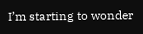I’m starting to wonder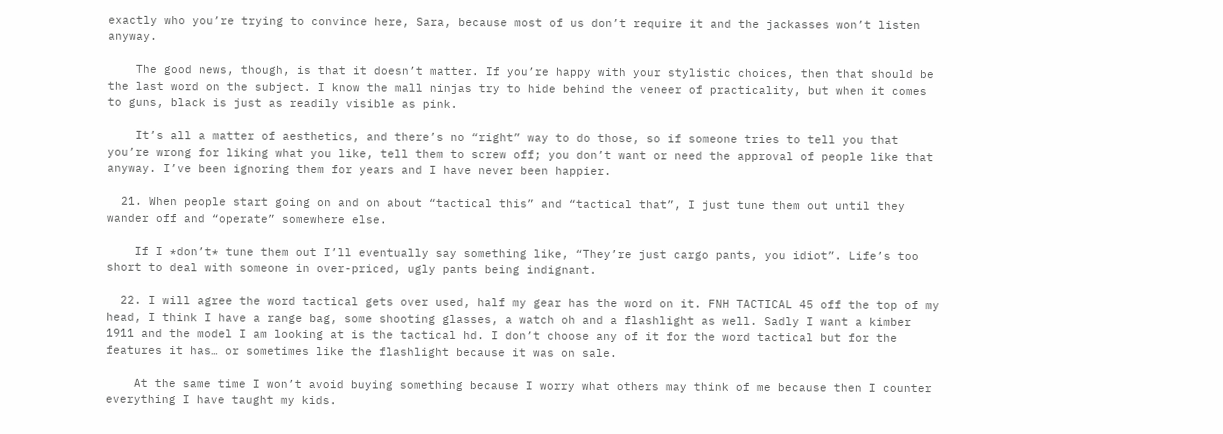exactly who you’re trying to convince here, Sara, because most of us don’t require it and the jackasses won’t listen anyway.

    The good news, though, is that it doesn’t matter. If you’re happy with your stylistic choices, then that should be the last word on the subject. I know the mall ninjas try to hide behind the veneer of practicality, but when it comes to guns, black is just as readily visible as pink.

    It’s all a matter of aesthetics, and there’s no “right” way to do those, so if someone tries to tell you that you’re wrong for liking what you like, tell them to screw off; you don’t want or need the approval of people like that anyway. I’ve been ignoring them for years and I have never been happier.

  21. When people start going on and on about “tactical this” and “tactical that”, I just tune them out until they wander off and “operate” somewhere else.

    If I *don’t* tune them out I’ll eventually say something like, “They’re just cargo pants, you idiot”. Life’s too short to deal with someone in over-priced, ugly pants being indignant.

  22. I will agree the word tactical gets over used, half my gear has the word on it. FNH TACTICAL 45 off the top of my head, I think I have a range bag, some shooting glasses, a watch oh and a flashlight as well. Sadly I want a kimber 1911 and the model I am looking at is the tactical hd. I don’t choose any of it for the word tactical but for the features it has… or sometimes like the flashlight because it was on sale.

    At the same time I won’t avoid buying something because I worry what others may think of me because then I counter everything I have taught my kids.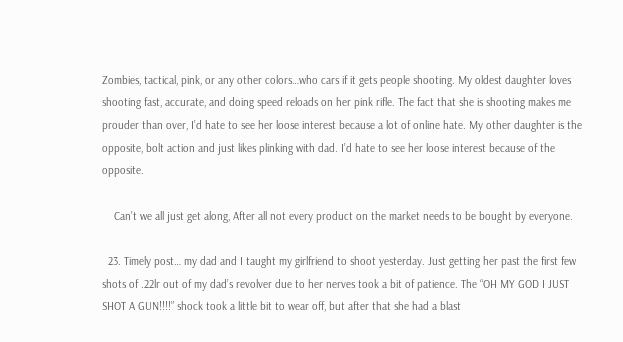Zombies, tactical, pink, or any other colors…who cars if it gets people shooting. My oldest daughter loves shooting fast, accurate, and doing speed reloads on her pink rifle. The fact that she is shooting makes me prouder than over, I’d hate to see her loose interest because a lot of online hate. My other daughter is the opposite, bolt action and just likes plinking with dad. I’d hate to see her loose interest because of the opposite.

    Can’t we all just get along, After all not every product on the market needs to be bought by everyone.

  23. Timely post… my dad and I taught my girlfriend to shoot yesterday. Just getting her past the first few shots of .22lr out of my dad’s revolver due to her nerves took a bit of patience. The “OH MY GOD I JUST SHOT A GUN!!!!” shock took a little bit to wear off, but after that she had a blast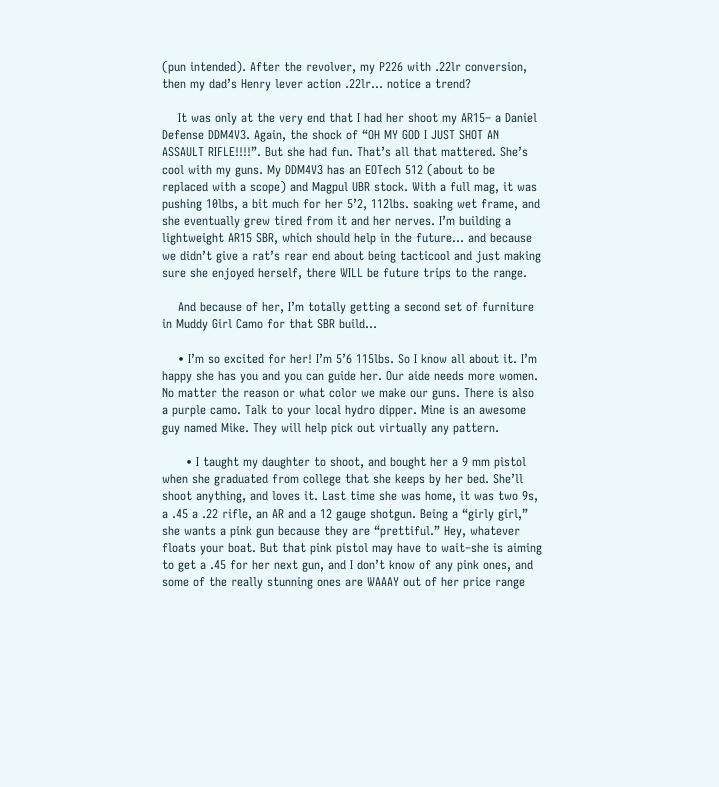(pun intended). After the revolver, my P226 with .22lr conversion, then my dad’s Henry lever action .22lr… notice a trend?

    It was only at the very end that I had her shoot my AR15– a Daniel Defense DDM4V3. Again, the shock of “OH MY GOD I JUST SHOT AN ASSAULT RIFLE!!!!”. But she had fun. That’s all that mattered. She’s cool with my guns. My DDM4V3 has an EOTech 512 (about to be replaced with a scope) and Magpul UBR stock. With a full mag, it was pushing 10lbs, a bit much for her 5’2, 112lbs. soaking wet frame, and she eventually grew tired from it and her nerves. I’m building a lightweight AR15 SBR, which should help in the future… and because we didn’t give a rat’s rear end about being tacticool and just making sure she enjoyed herself, there WILL be future trips to the range.

    And because of her, I’m totally getting a second set of furniture in Muddy Girl Camo for that SBR build…

    • I’m so excited for her! I’m 5’6 115lbs. So I know all about it. I’m happy she has you and you can guide her. Our aide needs more women. No matter the reason or what color we make our guns. There is also a purple camo. Talk to your local hydro dipper. Mine is an awesome guy named Mike. They will help pick out virtually any pattern.

      • I taught my daughter to shoot, and bought her a 9 mm pistol when she graduated from college that she keeps by her bed. She’ll shoot anything, and loves it. Last time she was home, it was two 9s, a .45 a .22 rifle, an AR and a 12 gauge shotgun. Being a “girly girl,” she wants a pink gun because they are “prettiful.” Hey, whatever floats your boat. But that pink pistol may have to wait–she is aiming to get a .45 for her next gun, and I don’t know of any pink ones, and some of the really stunning ones are WAAAY out of her price range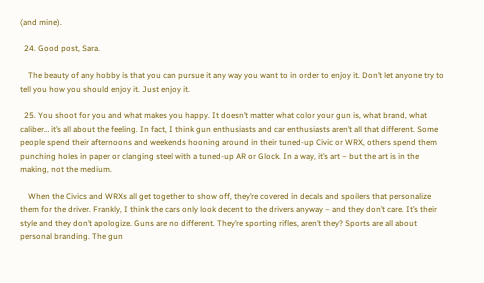(and mine).

  24. Good post, Sara.

    The beauty of any hobby is that you can pursue it any way you want to in order to enjoy it. Don’t let anyone try to tell you how you should enjoy it. Just enjoy it.

  25. You shoot for you and what makes you happy. It doesn’t matter what color your gun is, what brand, what caliber… it’s all about the feeling. In fact, I think gun enthusiasts and car enthusiasts aren’t all that different. Some people spend their afternoons and weekends hooning around in their tuned-up Civic or WRX, others spend them punching holes in paper or clanging steel with a tuned-up AR or Glock. In a way, it’s art – but the art is in the making, not the medium.

    When the Civics and WRXs all get together to show off, they’re covered in decals and spoilers that personalize them for the driver. Frankly, I think the cars only look decent to the drivers anyway – and they don’t care. It’s their style and they don’t apologize. Guns are no different. They’re sporting rifles, aren’t they? Sports are all about personal branding. The gun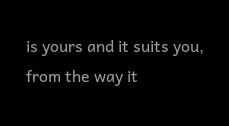is yours and it suits you, from the way it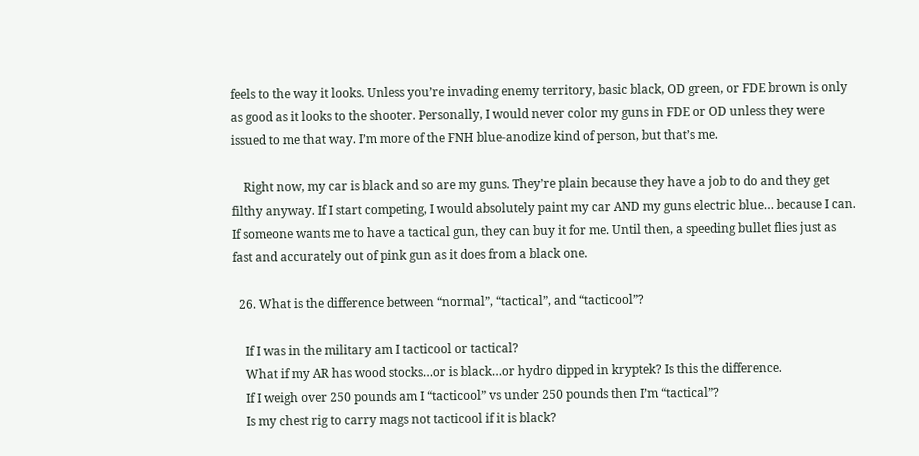feels to the way it looks. Unless you’re invading enemy territory, basic black, OD green, or FDE brown is only as good as it looks to the shooter. Personally, I would never color my guns in FDE or OD unless they were issued to me that way. I’m more of the FNH blue-anodize kind of person, but that’s me.

    Right now, my car is black and so are my guns. They’re plain because they have a job to do and they get filthy anyway. If I start competing, I would absolutely paint my car AND my guns electric blue… because I can. If someone wants me to have a tactical gun, they can buy it for me. Until then, a speeding bullet flies just as fast and accurately out of pink gun as it does from a black one.

  26. What is the difference between “normal”, “tactical”, and “tacticool”?

    If I was in the military am I tacticool or tactical?
    What if my AR has wood stocks…or is black…or hydro dipped in kryptek? Is this the difference.
    If I weigh over 250 pounds am I “tacticool” vs under 250 pounds then I’m “tactical”?
    Is my chest rig to carry mags not tacticool if it is black?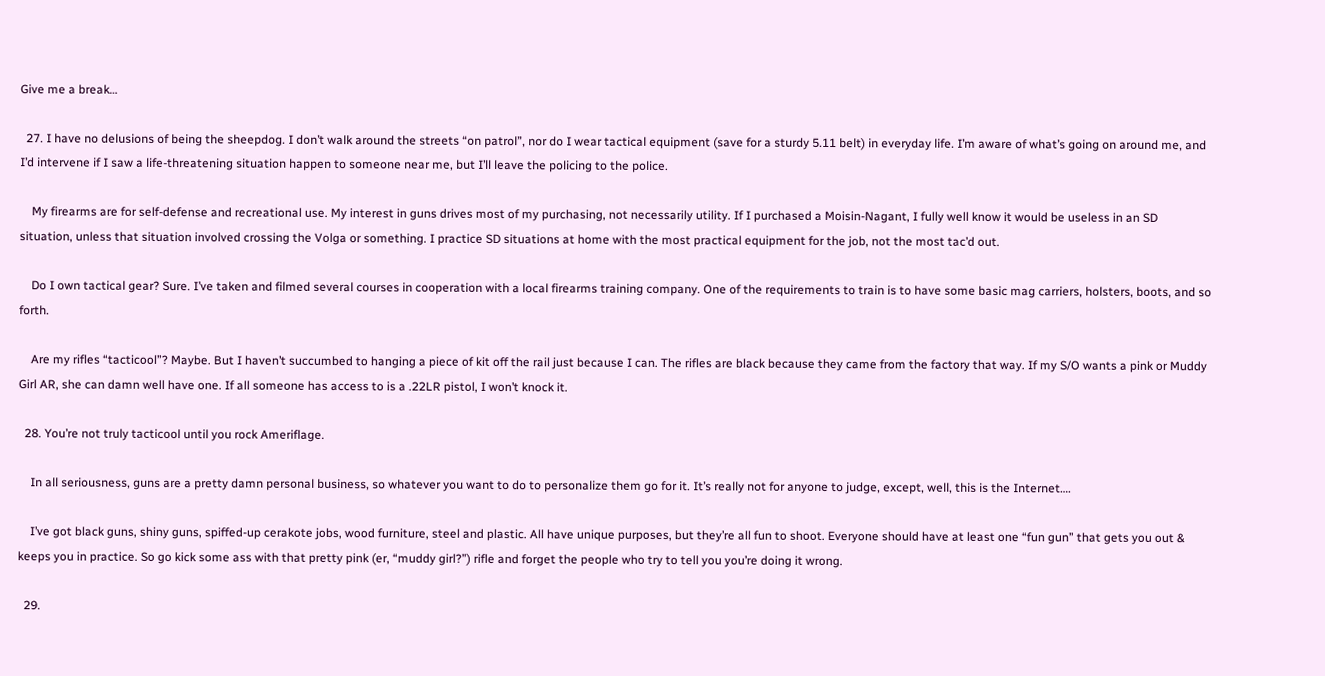Give me a break…

  27. I have no delusions of being the sheepdog. I don’t walk around the streets “on patrol”, nor do I wear tactical equipment (save for a sturdy 5.11 belt) in everyday life. I’m aware of what’s going on around me, and I’d intervene if I saw a life-threatening situation happen to someone near me, but I’ll leave the policing to the police.

    My firearms are for self-defense and recreational use. My interest in guns drives most of my purchasing, not necessarily utility. If I purchased a Moisin-Nagant, I fully well know it would be useless in an SD situation, unless that situation involved crossing the Volga or something. I practice SD situations at home with the most practical equipment for the job, not the most tac’d out.

    Do I own tactical gear? Sure. I’ve taken and filmed several courses in cooperation with a local firearms training company. One of the requirements to train is to have some basic mag carriers, holsters, boots, and so forth.

    Are my rifles “tacticool”? Maybe. But I haven’t succumbed to hanging a piece of kit off the rail just because I can. The rifles are black because they came from the factory that way. If my S/O wants a pink or Muddy Girl AR, she can damn well have one. If all someone has access to is a .22LR pistol, I won’t knock it.

  28. You’re not truly tacticool until you rock Ameriflage.

    In all seriousness, guns are a pretty damn personal business, so whatever you want to do to personalize them go for it. It’s really not for anyone to judge, except, well, this is the Internet….

    I’ve got black guns, shiny guns, spiffed-up cerakote jobs, wood furniture, steel and plastic. All have unique purposes, but they’re all fun to shoot. Everyone should have at least one “fun gun” that gets you out & keeps you in practice. So go kick some ass with that pretty pink (er, “muddy girl?”) rifle and forget the people who try to tell you you’re doing it wrong.

  29.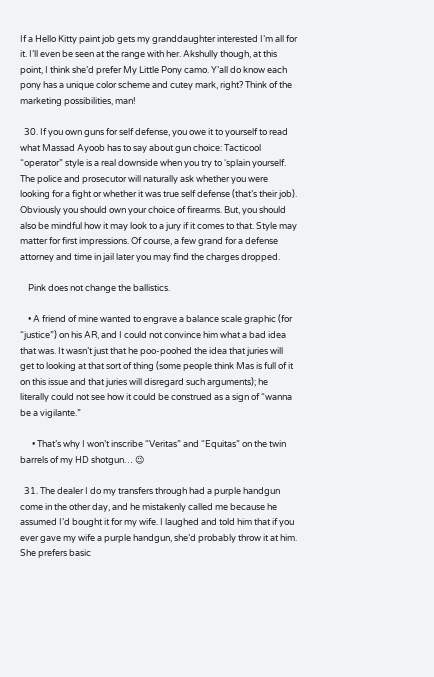If a Hello Kitty paint job gets my granddaughter interested I’m all for it. I’ll even be seen at the range with her. Akshully though, at this point, I think she’d prefer My Little Pony camo. Y’all do know each pony has a unique color scheme and cutey mark, right? Think of the marketing possibilities, man!

  30. If you own guns for self defense, you owe it to yourself to read what Massad Ayoob has to say about gun choice: Tacticool “operator” style is a real downside when you try to ‘splain yourself. The police and prosecutor will naturally ask whether you were looking for a fight or whether it was true self defense (that’s their job). Obviously you should own your choice of firearms. But, you should also be mindful how it may look to a jury if it comes to that. Style may matter for first impressions. Of course, a few grand for a defense attorney and time in jail later you may find the charges dropped.

    Pink does not change the ballistics.

    • A friend of mine wanted to engrave a balance scale graphic (for “justice”) on his AR, and I could not convince him what a bad idea that was. It wasn’t just that he poo-poohed the idea that juries will get to looking at that sort of thing (some people think Mas is full of it on this issue and that juries will disregard such arguments); he literally could not see how it could be construed as a sign of “wanna be a vigilante.”

      • That’s why I won’t inscribe “Veritas” and “Equitas” on the twin barrels of my HD shotgun… 😉

  31. The dealer I do my transfers through had a purple handgun come in the other day, and he mistakenly called me because he assumed I’d bought it for my wife. I laughed and told him that if you ever gave my wife a purple handgun, she’d probably throw it at him. She prefers basic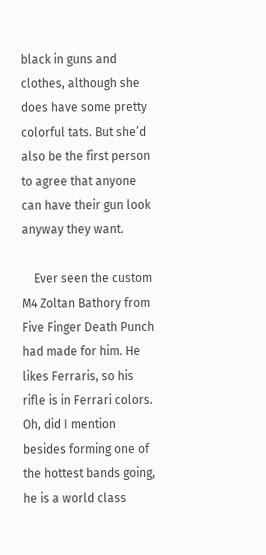black in guns and clothes, although she does have some pretty colorful tats. But she’d also be the first person to agree that anyone can have their gun look anyway they want.

    Ever seen the custom M4 Zoltan Bathory from Five Finger Death Punch had made for him. He likes Ferraris, so his rifle is in Ferrari colors. Oh, did I mention besides forming one of the hottest bands going, he is a world class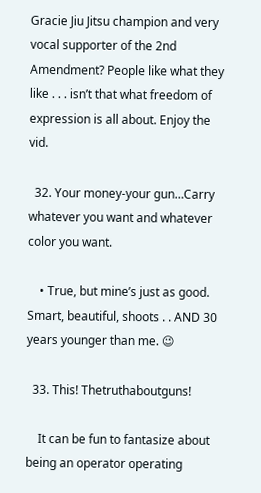Gracie Jiu Jitsu champion and very vocal supporter of the 2nd Amendment? People like what they like . . . isn’t that what freedom of expression is all about. Enjoy the vid.

  32. Your money-your gun…Carry whatever you want and whatever color you want.

    • True, but mine’s just as good. Smart, beautiful, shoots . . AND 30 years younger than me. 😉

  33. This! Thetruthaboutguns!

    It can be fun to fantasize about being an operator operating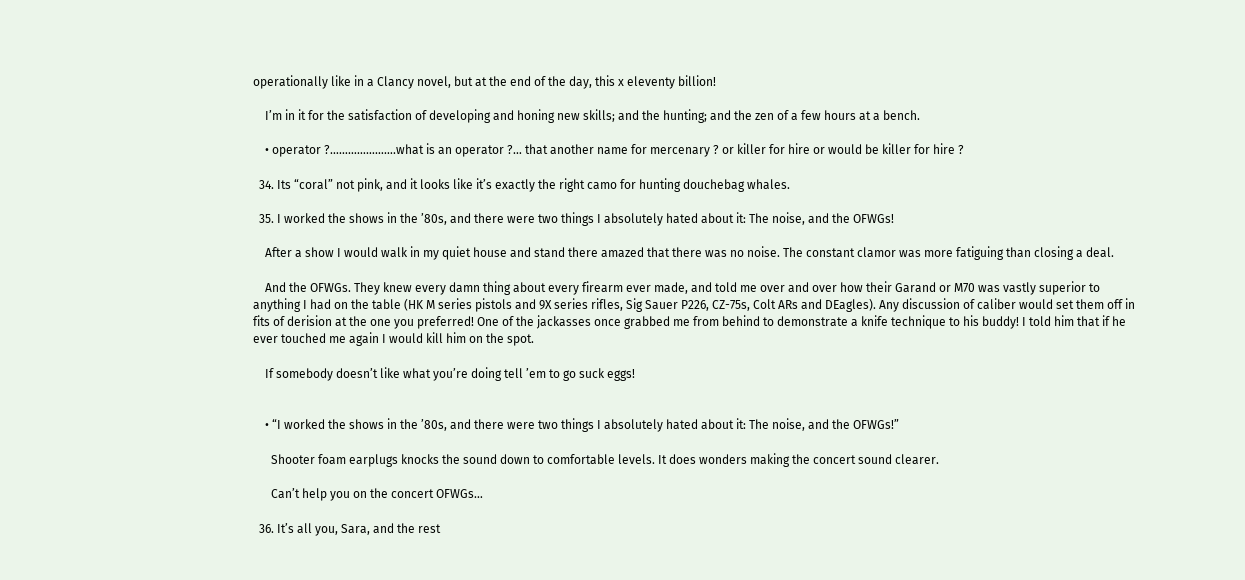operationally like in a Clancy novel, but at the end of the day, this x eleventy billion!

    I’m in it for the satisfaction of developing and honing new skills; and the hunting; and the zen of a few hours at a bench.

    • operator ?………………….what is an operator ?… that another name for mercenary ? or killer for hire or would be killer for hire ?

  34. Its “coral” not pink, and it looks like it’s exactly the right camo for hunting douchebag whales.

  35. I worked the shows in the ’80s, and there were two things I absolutely hated about it: The noise, and the OFWGs!

    After a show I would walk in my quiet house and stand there amazed that there was no noise. The constant clamor was more fatiguing than closing a deal.

    And the OFWGs. They knew every damn thing about every firearm ever made, and told me over and over how their Garand or M70 was vastly superior to anything I had on the table (HK M series pistols and 9X series rifles, Sig Sauer P226, CZ-75s, Colt ARs and DEagles). Any discussion of caliber would set them off in fits of derision at the one you preferred! One of the jackasses once grabbed me from behind to demonstrate a knife technique to his buddy! I told him that if he ever touched me again I would kill him on the spot.

    If somebody doesn’t like what you’re doing tell ’em to go suck eggs!


    • “I worked the shows in the ’80s, and there were two things I absolutely hated about it: The noise, and the OFWGs!”

      Shooter foam earplugs knocks the sound down to comfortable levels. It does wonders making the concert sound clearer.

      Can’t help you on the concert OFWGs…

  36. It’s all you, Sara, and the rest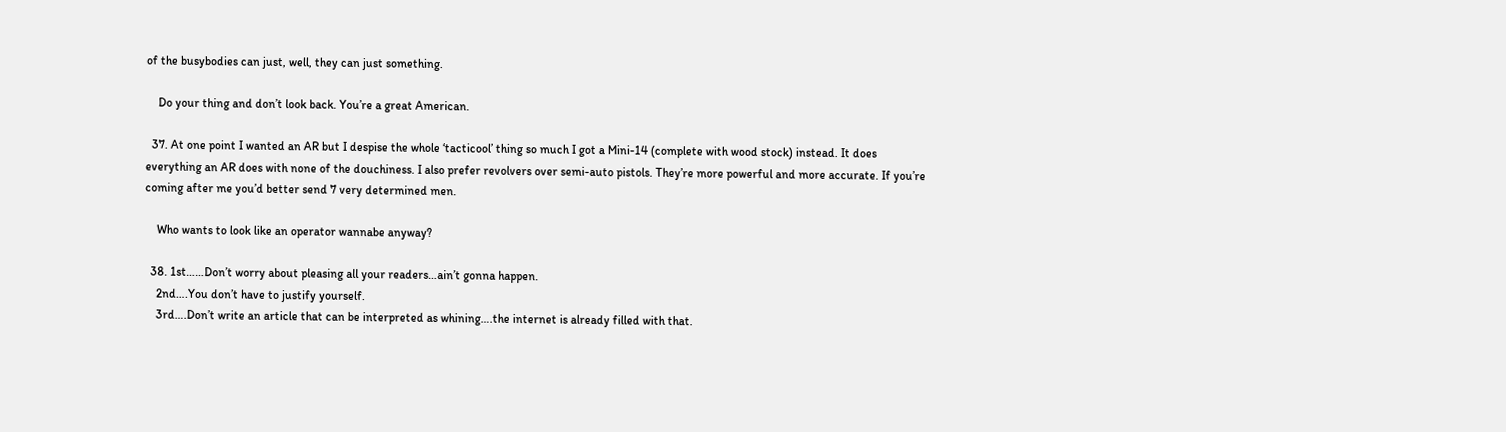of the busybodies can just, well, they can just something.

    Do your thing and don’t look back. You’re a great American.

  37. At one point I wanted an AR but I despise the whole ‘tacticool’ thing so much I got a Mini-14 (complete with wood stock) instead. It does everything an AR does with none of the douchiness. I also prefer revolvers over semi-auto pistols. They’re more powerful and more accurate. If you’re coming after me you’d better send 7 very determined men.

    Who wants to look like an operator wannabe anyway?

  38. 1st……Don’t worry about pleasing all your readers…ain’t gonna happen.
    2nd….You don’t have to justify yourself.
    3rd….Don’t write an article that can be interpreted as whining….the internet is already filled with that.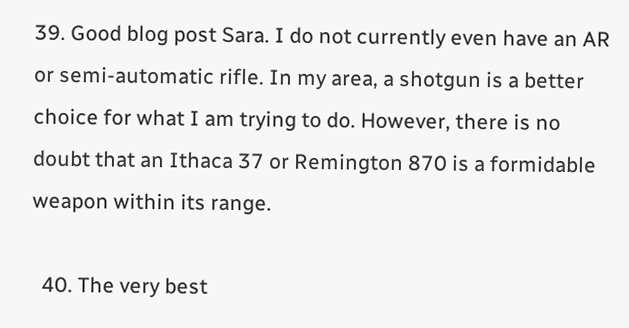39. Good blog post Sara. I do not currently even have an AR or semi-automatic rifle. In my area, a shotgun is a better choice for what I am trying to do. However, there is no doubt that an Ithaca 37 or Remington 870 is a formidable weapon within its range.

  40. The very best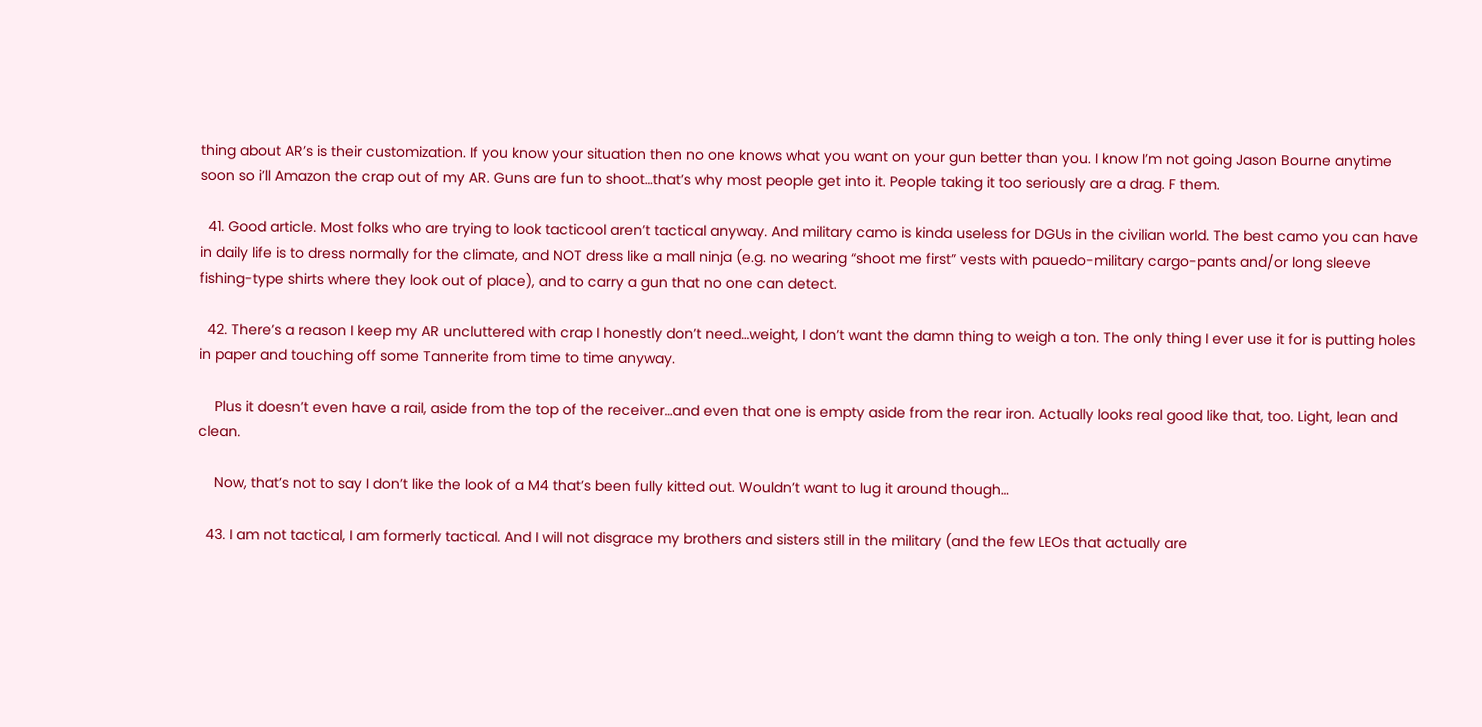thing about AR’s is their customization. If you know your situation then no one knows what you want on your gun better than you. I know I’m not going Jason Bourne anytime soon so i’ll Amazon the crap out of my AR. Guns are fun to shoot…that’s why most people get into it. People taking it too seriously are a drag. F them.

  41. Good article. Most folks who are trying to look tacticool aren’t tactical anyway. And military camo is kinda useless for DGUs in the civilian world. The best camo you can have in daily life is to dress normally for the climate, and NOT dress like a mall ninja (e.g. no wearing “shoot me first” vests with pauedo-military cargo-pants and/or long sleeve fishing-type shirts where they look out of place), and to carry a gun that no one can detect.

  42. There’s a reason I keep my AR uncluttered with crap I honestly don’t need…weight, I don’t want the damn thing to weigh a ton. The only thing I ever use it for is putting holes in paper and touching off some Tannerite from time to time anyway.

    Plus it doesn’t even have a rail, aside from the top of the receiver…and even that one is empty aside from the rear iron. Actually looks real good like that, too. Light, lean and clean.

    Now, that’s not to say I don’t like the look of a M4 that’s been fully kitted out. Wouldn’t want to lug it around though…

  43. I am not tactical, I am formerly tactical. And I will not disgrace my brothers and sisters still in the military (and the few LEOs that actually are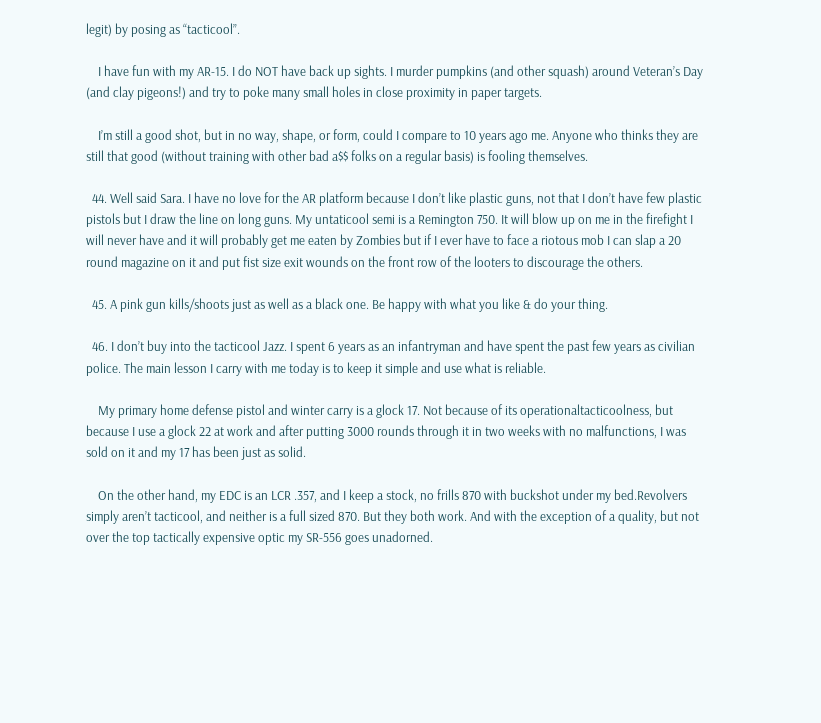legit) by posing as “tacticool”.

    I have fun with my AR-15. I do NOT have back up sights. I murder pumpkins (and other squash) around Veteran’s Day (and clay pigeons!) and try to poke many small holes in close proximity in paper targets.

    I’m still a good shot, but in no way, shape, or form, could I compare to 10 years ago me. Anyone who thinks they are still that good (without training with other bad a$$ folks on a regular basis) is fooling themselves.

  44. Well said Sara. I have no love for the AR platform because I don’t like plastic guns, not that I don’t have few plastic pistols but I draw the line on long guns. My untaticool semi is a Remington 750. It will blow up on me in the firefight I will never have and it will probably get me eaten by Zombies but if I ever have to face a riotous mob I can slap a 20 round magazine on it and put fist size exit wounds on the front row of the looters to discourage the others.

  45. A pink gun kills/shoots just as well as a black one. Be happy with what you like & do your thing.

  46. I don’t buy into the tacticool Jazz. I spent 6 years as an infantryman and have spent the past few years as civilian police. The main lesson I carry with me today is to keep it simple and use what is reliable.

    My primary home defense pistol and winter carry is a glock 17. Not because of its operationaltacticoolness, but because I use a glock 22 at work and after putting 3000 rounds through it in two weeks with no malfunctions, I was sold on it and my 17 has been just as solid.

    On the other hand, my EDC is an LCR .357, and I keep a stock, no frills 870 with buckshot under my bed.Revolvers simply aren’t tacticool, and neither is a full sized 870. But they both work. And with the exception of a quality, but not over the top tactically expensive optic my SR-556 goes unadorned.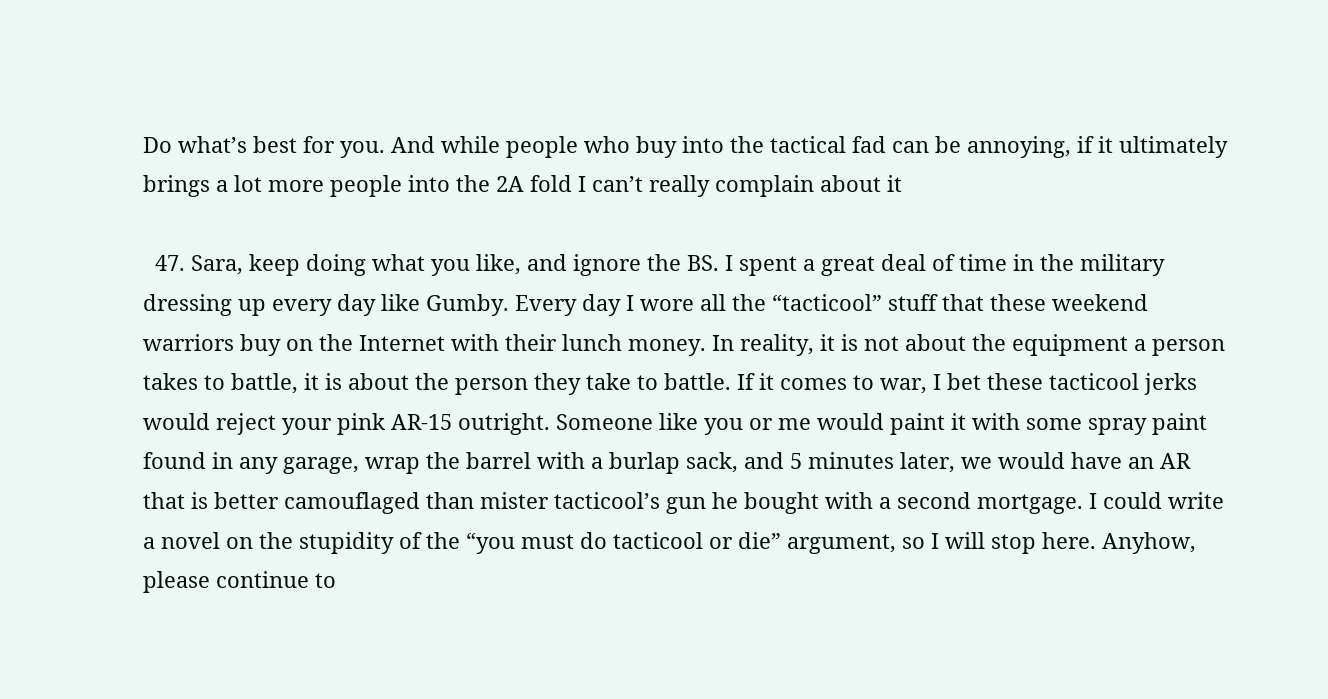Do what’s best for you. And while people who buy into the tactical fad can be annoying, if it ultimately brings a lot more people into the 2A fold I can’t really complain about it

  47. Sara, keep doing what you like, and ignore the BS. I spent a great deal of time in the military dressing up every day like Gumby. Every day I wore all the “tacticool” stuff that these weekend warriors buy on the Internet with their lunch money. In reality, it is not about the equipment a person takes to battle, it is about the person they take to battle. If it comes to war, I bet these tacticool jerks would reject your pink AR-15 outright. Someone like you or me would paint it with some spray paint found in any garage, wrap the barrel with a burlap sack, and 5 minutes later, we would have an AR that is better camouflaged than mister tacticool’s gun he bought with a second mortgage. I could write a novel on the stupidity of the “you must do tacticool or die” argument, so I will stop here. Anyhow, please continue to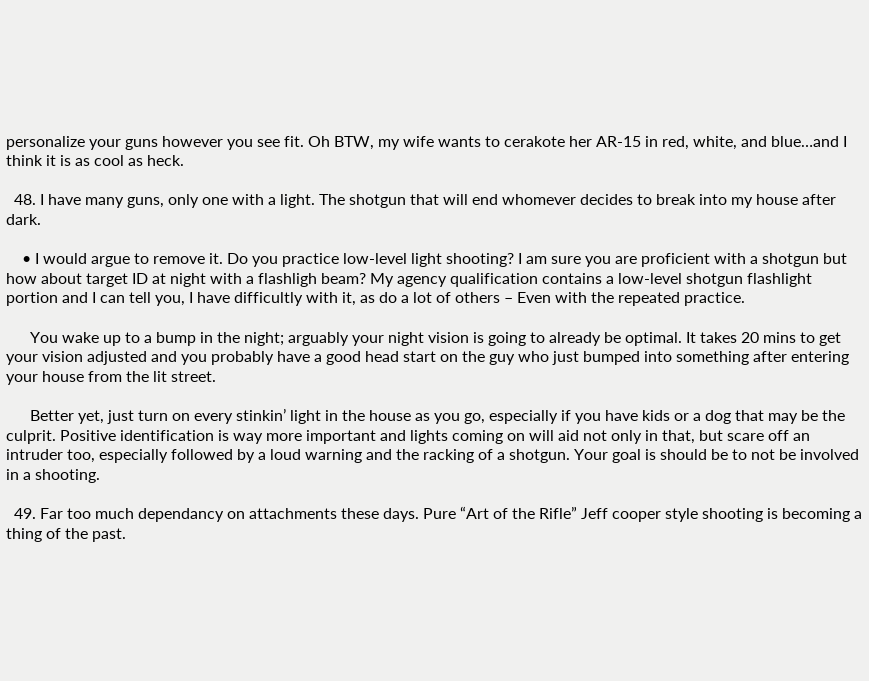personalize your guns however you see fit. Oh BTW, my wife wants to cerakote her AR-15 in red, white, and blue…and I think it is as cool as heck.

  48. I have many guns, only one with a light. The shotgun that will end whomever decides to break into my house after dark.

    • I would argue to remove it. Do you practice low-level light shooting? I am sure you are proficient with a shotgun but how about target ID at night with a flashligh beam? My agency qualification contains a low-level shotgun flashlight portion and I can tell you, I have difficultly with it, as do a lot of others – Even with the repeated practice.

      You wake up to a bump in the night; arguably your night vision is going to already be optimal. It takes 20 mins to get your vision adjusted and you probably have a good head start on the guy who just bumped into something after entering your house from the lit street.

      Better yet, just turn on every stinkin’ light in the house as you go, especially if you have kids or a dog that may be the culprit. Positive identification is way more important and lights coming on will aid not only in that, but scare off an intruder too, especially followed by a loud warning and the racking of a shotgun. Your goal is should be to not be involved in a shooting.

  49. Far too much dependancy on attachments these days. Pure “Art of the Rifle” Jeff cooper style shooting is becoming a thing of the past.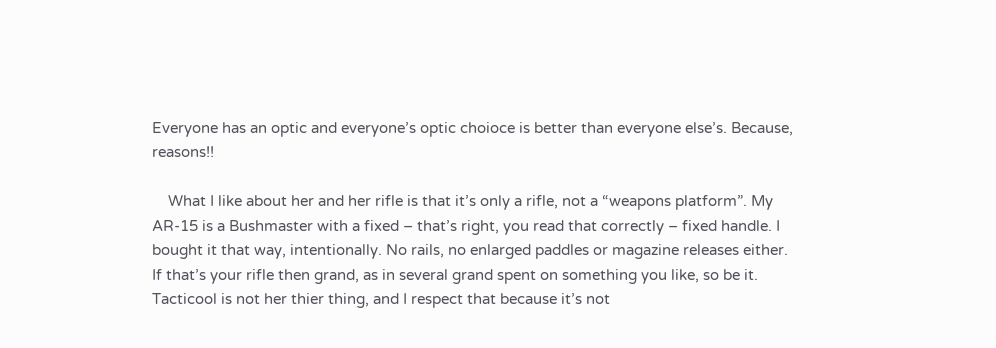Everyone has an optic and everyone’s optic choioce is better than everyone else’s. Because, reasons!!

    What I like about her and her rifle is that it’s only a rifle, not a “weapons platform”. My AR-15 is a Bushmaster with a fixed – that’s right, you read that correctly – fixed handle. I bought it that way, intentionally. No rails, no enlarged paddles or magazine releases either. If that’s your rifle then grand, as in several grand spent on something you like, so be it. Tacticool is not her thier thing, and I respect that because it’s not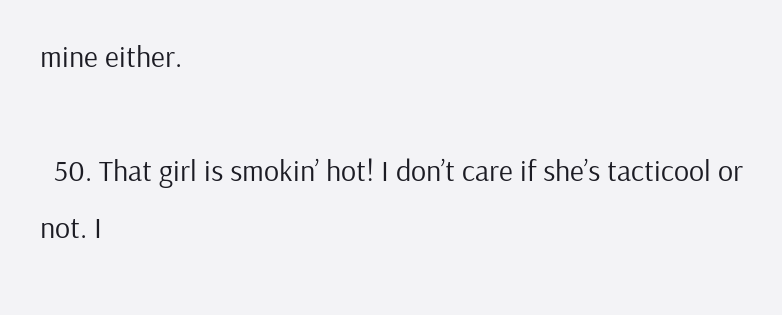mine either.

  50. That girl is smokin’ hot! I don’t care if she’s tacticool or not. I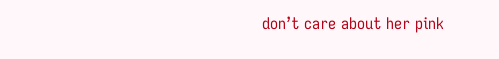don’t care about her pink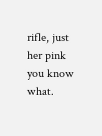rifle, just her pink you know what.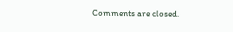Comments are closed.